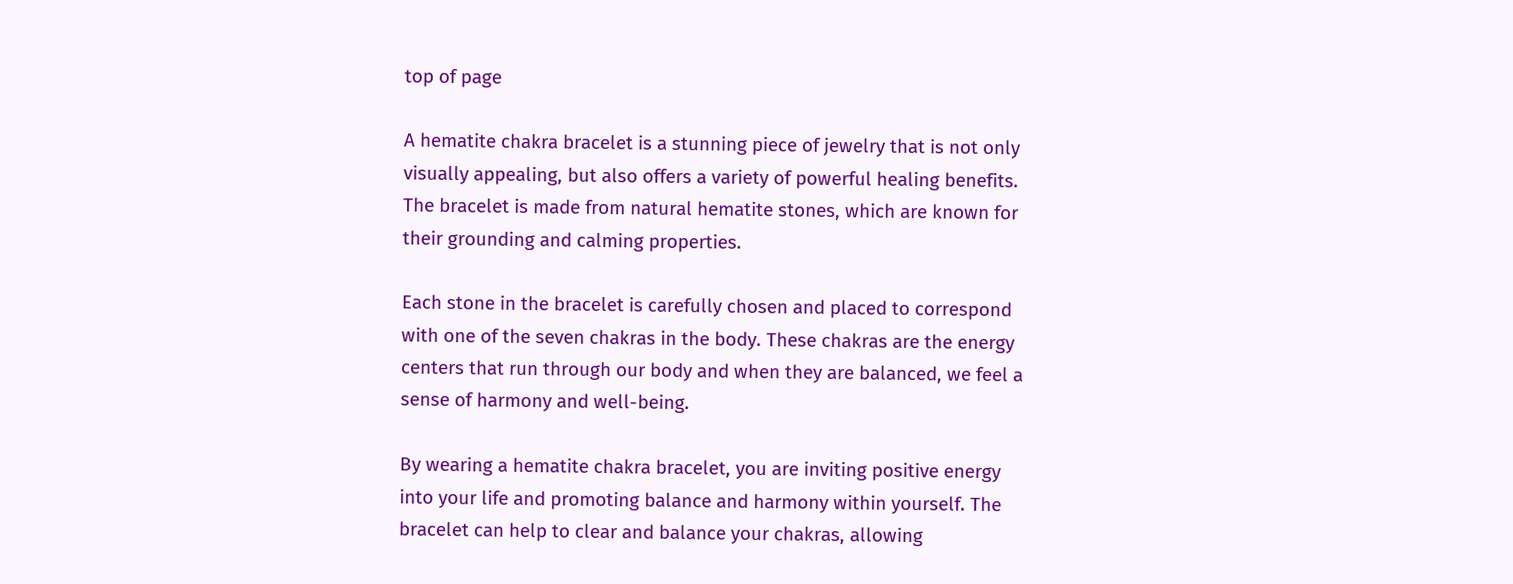top of page

A hematite chakra bracelet is a stunning piece of jewelry that is not only visually appealing, but also offers a variety of powerful healing benefits. The bracelet is made from natural hematite stones, which are known for their grounding and calming properties.

Each stone in the bracelet is carefully chosen and placed to correspond with one of the seven chakras in the body. These chakras are the energy centers that run through our body and when they are balanced, we feel a sense of harmony and well-being.

By wearing a hematite chakra bracelet, you are inviting positive energy into your life and promoting balance and harmony within yourself. The bracelet can help to clear and balance your chakras, allowing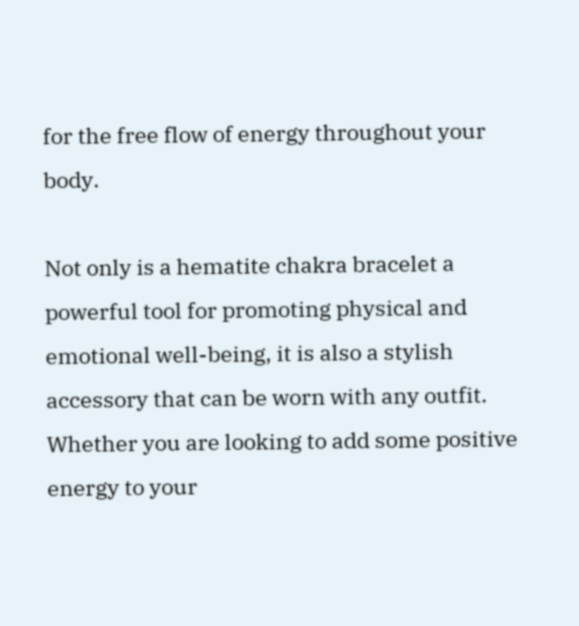for the free flow of energy throughout your body.

Not only is a hematite chakra bracelet a powerful tool for promoting physical and emotional well-being, it is also a stylish accessory that can be worn with any outfit. Whether you are looking to add some positive energy to your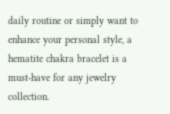daily routine or simply want to enhance your personal style, a hematite chakra bracelet is a must-have for any jewelry collection.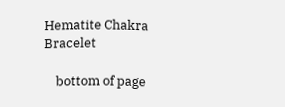Hematite Chakra Bracelet

    bottom of page